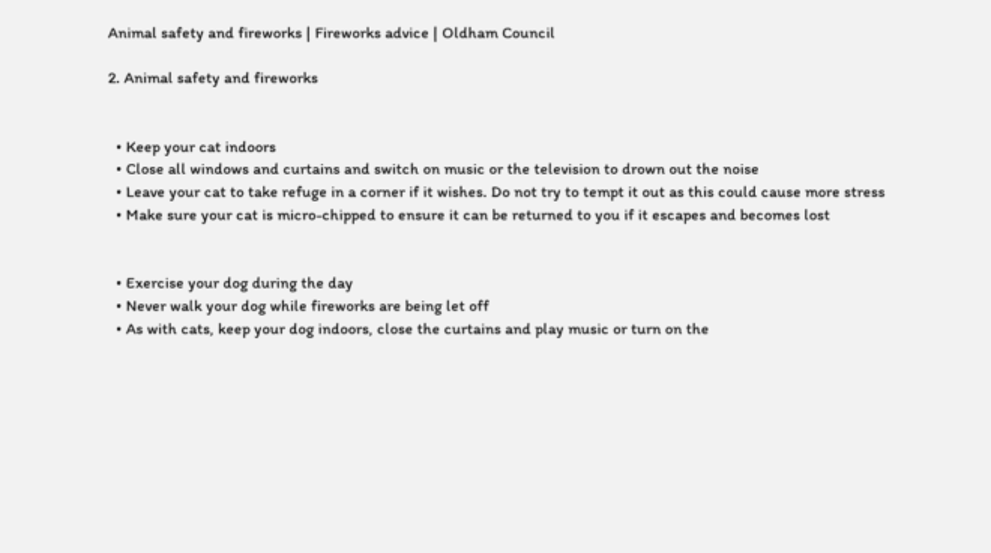Animal safety and fireworks | Fireworks advice | Oldham Council

2. Animal safety and fireworks


  • Keep your cat indoors
  • Close all windows and curtains and switch on music or the television to drown out the noise
  • Leave your cat to take refuge in a corner if it wishes. Do not try to tempt it out as this could cause more stress
  • Make sure your cat is micro-chipped to ensure it can be returned to you if it escapes and becomes lost


  • Exercise your dog during the day
  • Never walk your dog while fireworks are being let off
  • As with cats, keep your dog indoors, close the curtains and play music or turn on the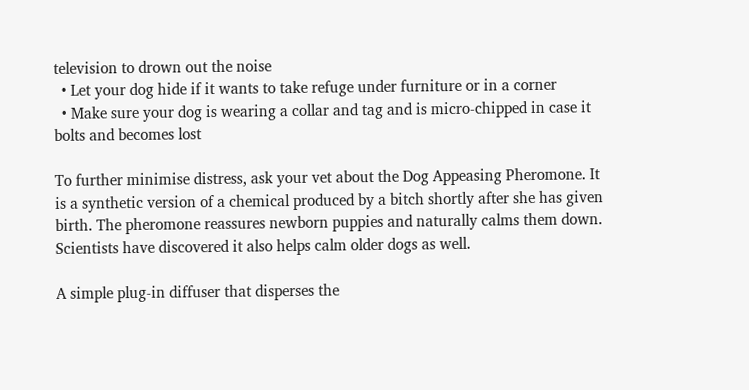television to drown out the noise
  • Let your dog hide if it wants to take refuge under furniture or in a corner
  • Make sure your dog is wearing a collar and tag and is micro-chipped in case it bolts and becomes lost

To further minimise distress, ask your vet about the Dog Appeasing Pheromone. It is a synthetic version of a chemical produced by a bitch shortly after she has given birth. The pheromone reassures newborn puppies and naturally calms them down. Scientists have discovered it also helps calm older dogs as well.

A simple plug-in diffuser that disperses the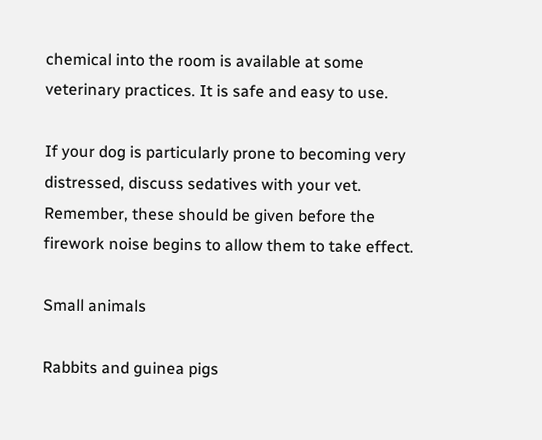chemical into the room is available at some veterinary practices. It is safe and easy to use.

If your dog is particularly prone to becoming very distressed, discuss sedatives with your vet. Remember, these should be given before the firework noise begins to allow them to take effect.

Small animals

Rabbits and guinea pigs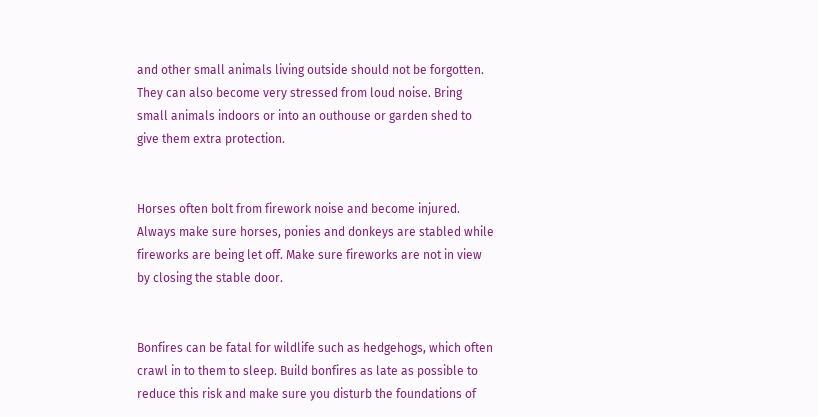and other small animals living outside should not be forgotten. They can also become very stressed from loud noise. Bring small animals indoors or into an outhouse or garden shed to give them extra protection.


Horses often bolt from firework noise and become injured. Always make sure horses, ponies and donkeys are stabled while fireworks are being let off. Make sure fireworks are not in view by closing the stable door.


Bonfires can be fatal for wildlife such as hedgehogs, which often crawl in to them to sleep. Build bonfires as late as possible to reduce this risk and make sure you disturb the foundations of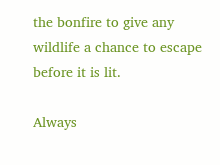the bonfire to give any wildlife a chance to escape before it is lit.

Always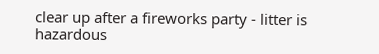clear up after a fireworks party - litter is hazardous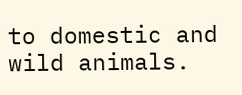to domestic and wild animals.